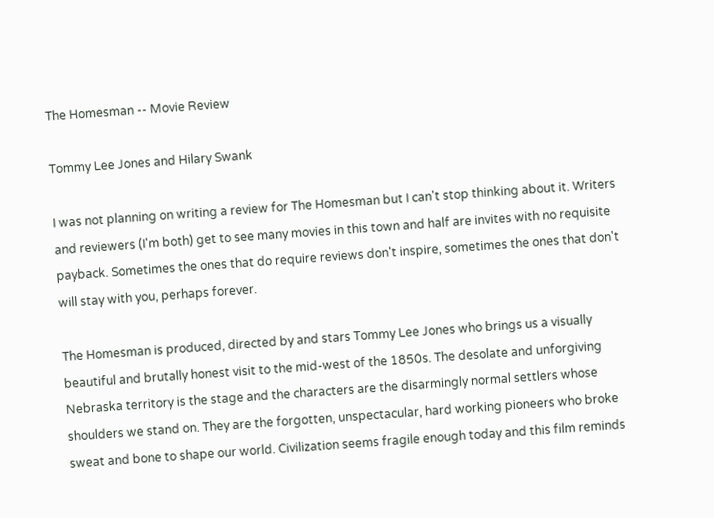The Homesman -- Movie Review

Tommy Lee Jones and Hilary Swank

I was not planning on writing a review for The Homesman but I can't stop thinking about it. Writers and reviewers (I'm both) get to see many movies in this town and half are invites with no requisite payback. Sometimes the ones that do require reviews don't inspire, sometimes the ones that don't will stay with you, perhaps forever.

The Homesman is produced, directed by and stars Tommy Lee Jones who brings us a visually beautiful and brutally honest visit to the mid-west of the 1850s. The desolate and unforgiving Nebraska territory is the stage and the characters are the disarmingly normal settlers whose shoulders we stand on. They are the forgotten, unspectacular, hard working pioneers who broke sweat and bone to shape our world. Civilization seems fragile enough today and this film reminds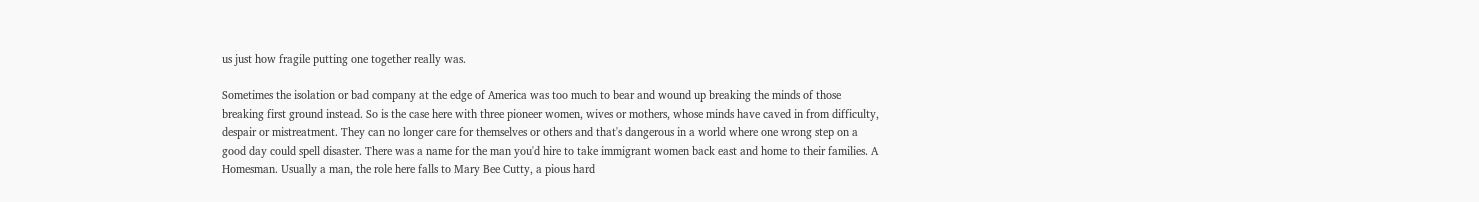us just how fragile putting one together really was.

Sometimes the isolation or bad company at the edge of America was too much to bear and wound up breaking the minds of those breaking first ground instead. So is the case here with three pioneer women, wives or mothers, whose minds have caved in from difficulty, despair or mistreatment. They can no longer care for themselves or others and that's dangerous in a world where one wrong step on a good day could spell disaster. There was a name for the man you'd hire to take immigrant women back east and home to their families. A Homesman. Usually a man, the role here falls to Mary Bee Cutty, a pious hard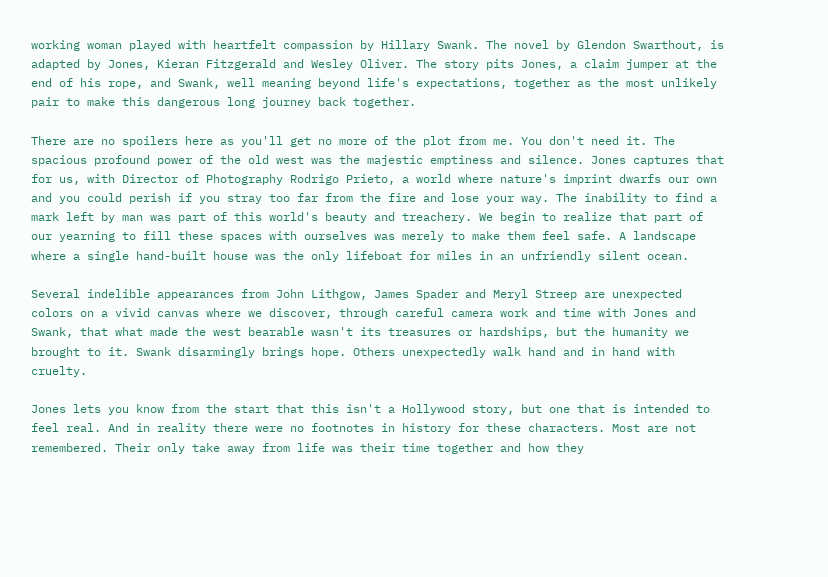working woman played with heartfelt compassion by Hillary Swank. The novel by Glendon Swarthout, is adapted by Jones, Kieran Fitzgerald and Wesley Oliver. The story pits Jones, a claim jumper at the end of his rope, and Swank, well meaning beyond life's expectations, together as the most unlikely pair to make this dangerous long journey back together.

There are no spoilers here as you'll get no more of the plot from me. You don't need it. The spacious profound power of the old west was the majestic emptiness and silence. Jones captures that for us, with Director of Photography Rodrigo Prieto, a world where nature's imprint dwarfs our own and you could perish if you stray too far from the fire and lose your way. The inability to find a mark left by man was part of this world's beauty and treachery. We begin to realize that part of our yearning to fill these spaces with ourselves was merely to make them feel safe. A landscape where a single hand-built house was the only lifeboat for miles in an unfriendly silent ocean.

Several indelible appearances from John Lithgow, James Spader and Meryl Streep are unexpected colors on a vivid canvas where we discover, through careful camera work and time with Jones and Swank, that what made the west bearable wasn't its treasures or hardships, but the humanity we brought to it. Swank disarmingly brings hope. Others unexpectedly walk hand and in hand with cruelty.

Jones lets you know from the start that this isn't a Hollywood story, but one that is intended to feel real. And in reality there were no footnotes in history for these characters. Most are not remembered. Their only take away from life was their time together and how they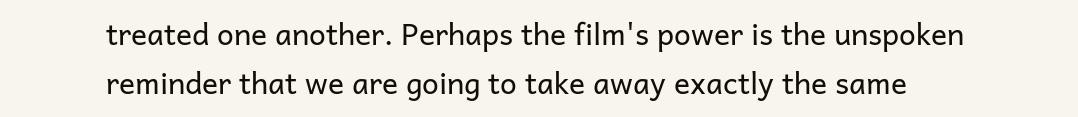treated one another. Perhaps the film's power is the unspoken reminder that we are going to take away exactly the same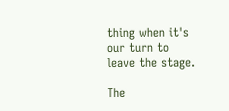thing when it's our turn to leave the stage.

The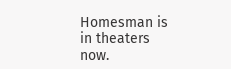Homesman is in theaters now.